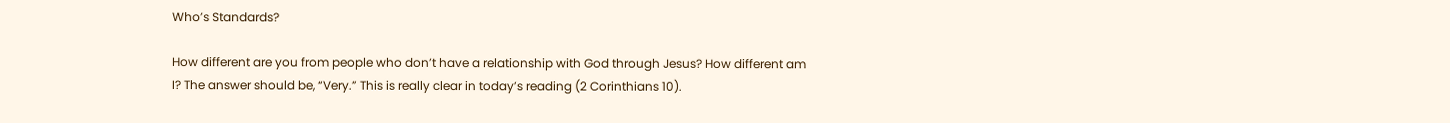Who’s Standards?

How different are you from people who don’t have a relationship with God through Jesus? How different am I? The answer should be, “Very.” This is really clear in today’s reading (2 Corinthians 10).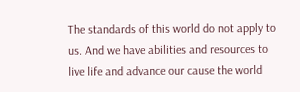The standards of this world do not apply to us. And we have abilities and resources to live life and advance our cause the world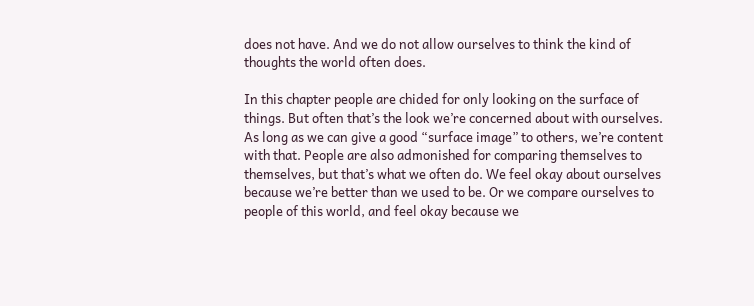does not have. And we do not allow ourselves to think the kind of thoughts the world often does.

In this chapter people are chided for only looking on the surface of things. But often that’s the look we’re concerned about with ourselves. As long as we can give a good “surface image” to others, we’re content with that. People are also admonished for comparing themselves to themselves, but that’s what we often do. We feel okay about ourselves because we’re better than we used to be. Or we compare ourselves to people of this world, and feel okay because we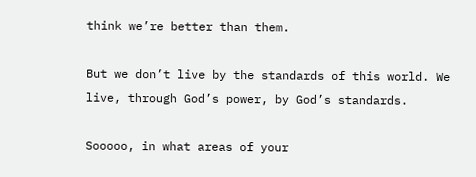think we’re better than them.

But we don’t live by the standards of this world. We live, through God’s power, by God’s standards.

Sooooo, in what areas of your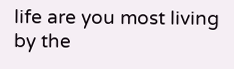life are you most living by the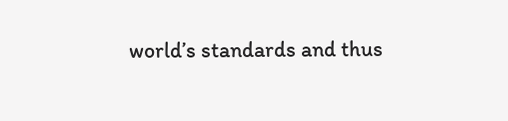world’s standards and thus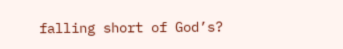falling short of God’s?